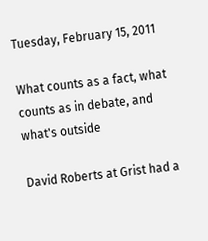Tuesday, February 15, 2011

What counts as a fact, what counts as in debate, and what's outside

David Roberts at Grist had a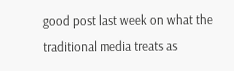good post last week on what the traditional media treats as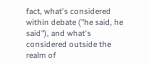fact, what's considered within debate ("he said, he said"), and what's considered outside the realm of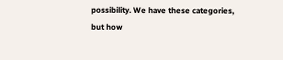possibility. We have these categories, but how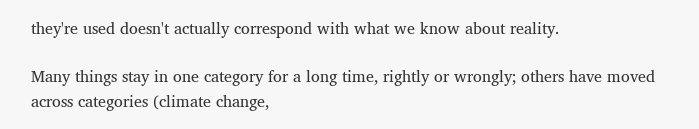they're used doesn't actually correspond with what we know about reality.

Many things stay in one category for a long time, rightly or wrongly; others have moved across categories (climate change,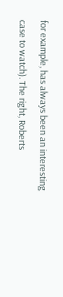for example, has always been an interesting case to watch). The right, Roberts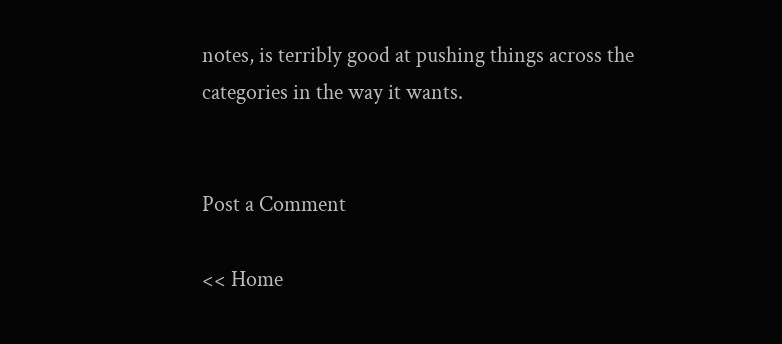notes, is terribly good at pushing things across the categories in the way it wants.


Post a Comment

<< Home